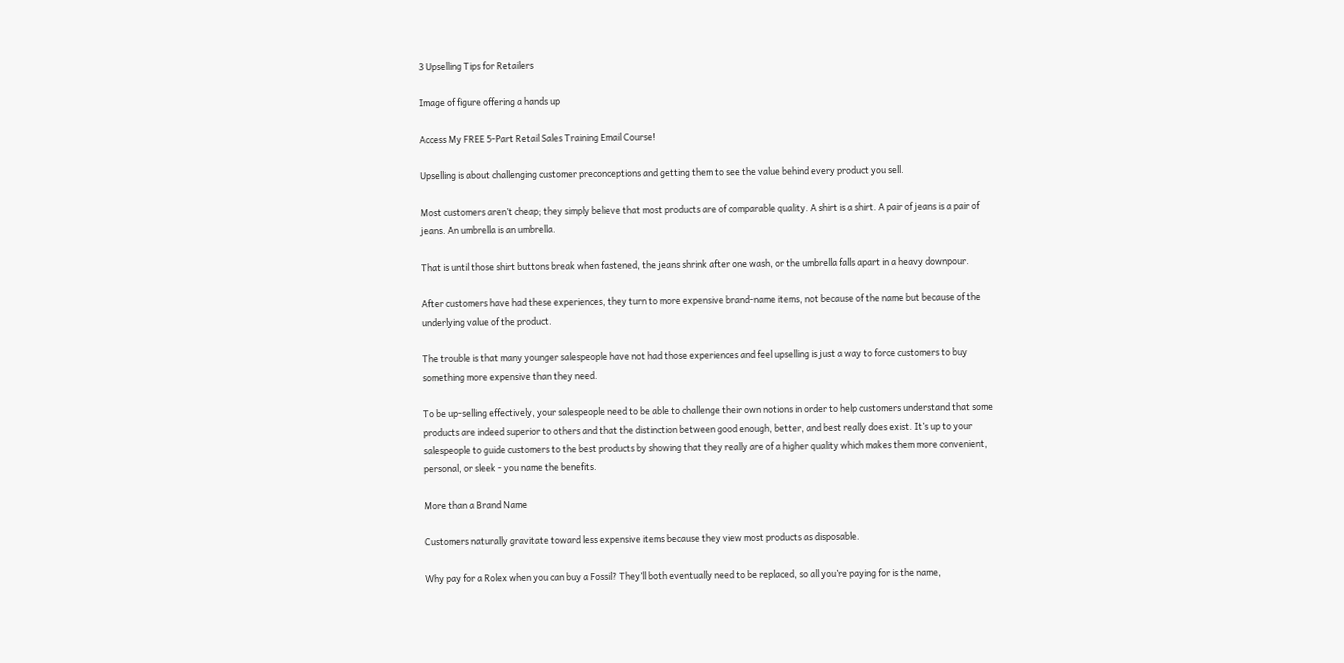3 Upselling Tips for Retailers

Image of figure offering a hands up

Access My FREE 5-Part Retail Sales Training Email Course!

Upselling is about challenging customer preconceptions and getting them to see the value behind every product you sell.

Most customers aren’t cheap; they simply believe that most products are of comparable quality. A shirt is a shirt. A pair of jeans is a pair of jeans. An umbrella is an umbrella.

That is until those shirt buttons break when fastened, the jeans shrink after one wash, or the umbrella falls apart in a heavy downpour.

After customers have had these experiences, they turn to more expensive brand-name items, not because of the name but because of the underlying value of the product.

The trouble is that many younger salespeople have not had those experiences and feel upselling is just a way to force customers to buy something more expensive than they need.

To be up-selling effectively, your salespeople need to be able to challenge their own notions in order to help customers understand that some products are indeed superior to others and that the distinction between good enough, better, and best really does exist. It’s up to your salespeople to guide customers to the best products by showing that they really are of a higher quality which makes them more convenient, personal, or sleek - you name the benefits.

More than a Brand Name

Customers naturally gravitate toward less expensive items because they view most products as disposable.

Why pay for a Rolex when you can buy a Fossil? They’ll both eventually need to be replaced, so all you’re paying for is the name,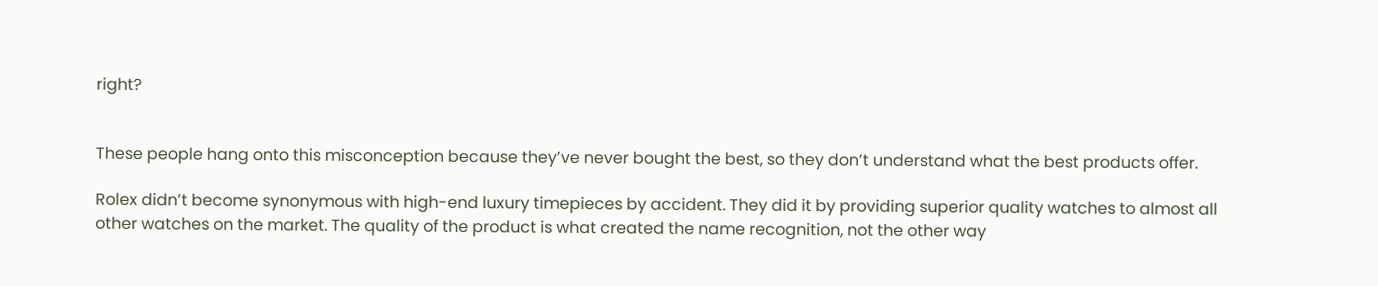right?


These people hang onto this misconception because they’ve never bought the best, so they don’t understand what the best products offer.

Rolex didn’t become synonymous with high-end luxury timepieces by accident. They did it by providing superior quality watches to almost all other watches on the market. The quality of the product is what created the name recognition, not the other way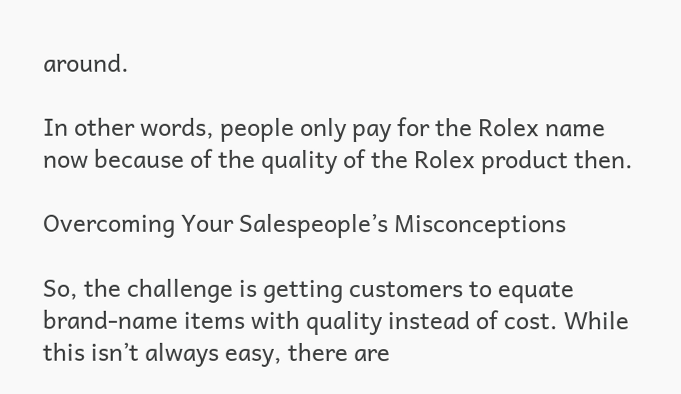around.

In other words, people only pay for the Rolex name now because of the quality of the Rolex product then.

Overcoming Your Salespeople’s Misconceptions

So, the challenge is getting customers to equate brand-name items with quality instead of cost. While this isn’t always easy, there are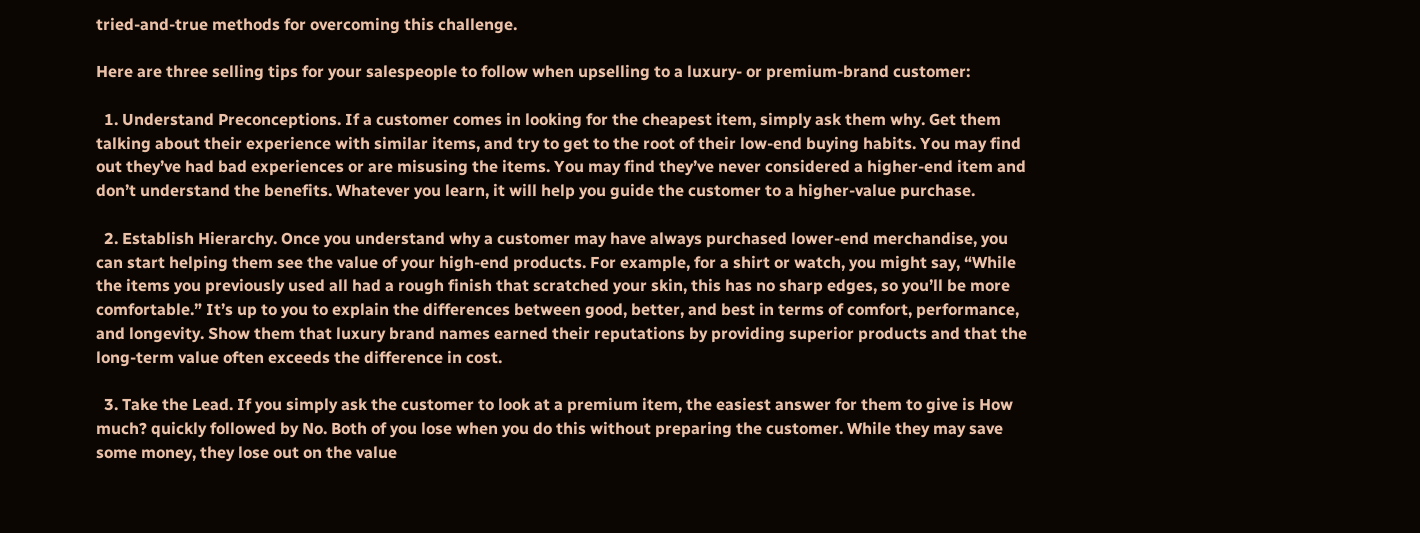tried-and-true methods for overcoming this challenge.

Here are three selling tips for your salespeople to follow when upselling to a luxury- or premium-brand customer:

  1. Understand Preconceptions. If a customer comes in looking for the cheapest item, simply ask them why. Get them talking about their experience with similar items, and try to get to the root of their low-end buying habits. You may find out they’ve had bad experiences or are misusing the items. You may find they’ve never considered a higher-end item and don’t understand the benefits. Whatever you learn, it will help you guide the customer to a higher-value purchase.

  2. Establish Hierarchy. Once you understand why a customer may have always purchased lower-end merchandise, you can start helping them see the value of your high-end products. For example, for a shirt or watch, you might say, “While the items you previously used all had a rough finish that scratched your skin, this has no sharp edges, so you’ll be more comfortable.” It’s up to you to explain the differences between good, better, and best in terms of comfort, performance, and longevity. Show them that luxury brand names earned their reputations by providing superior products and that the long-term value often exceeds the difference in cost.

  3. Take the Lead. If you simply ask the customer to look at a premium item, the easiest answer for them to give is How much? quickly followed by No. Both of you lose when you do this without preparing the customer. While they may save some money, they lose out on the value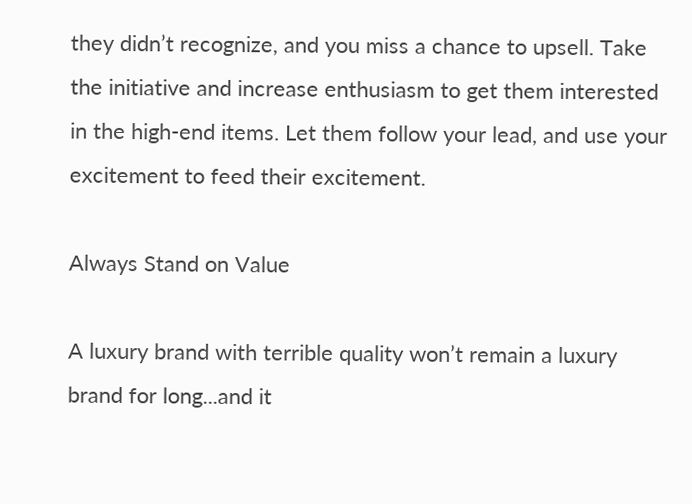they didn’t recognize, and you miss a chance to upsell. Take the initiative and increase enthusiasm to get them interested in the high-end items. Let them follow your lead, and use your excitement to feed their excitement.

Always Stand on Value

A luxury brand with terrible quality won’t remain a luxury brand for long...and it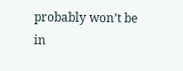probably won’t be in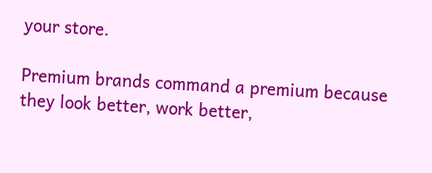your store.

Premium brands command a premium because they look better, work better,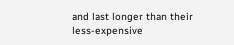and last longer than their less-expensive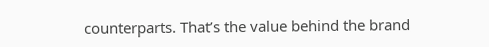counterparts. That’s the value behind the brand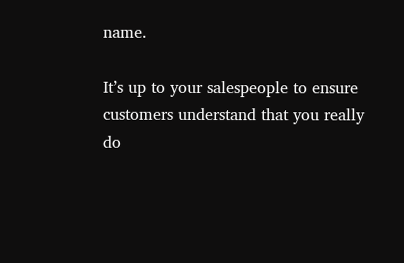name.

It’s up to your salespeople to ensure customers understand that you really do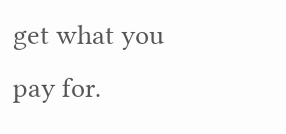get what you pay for.